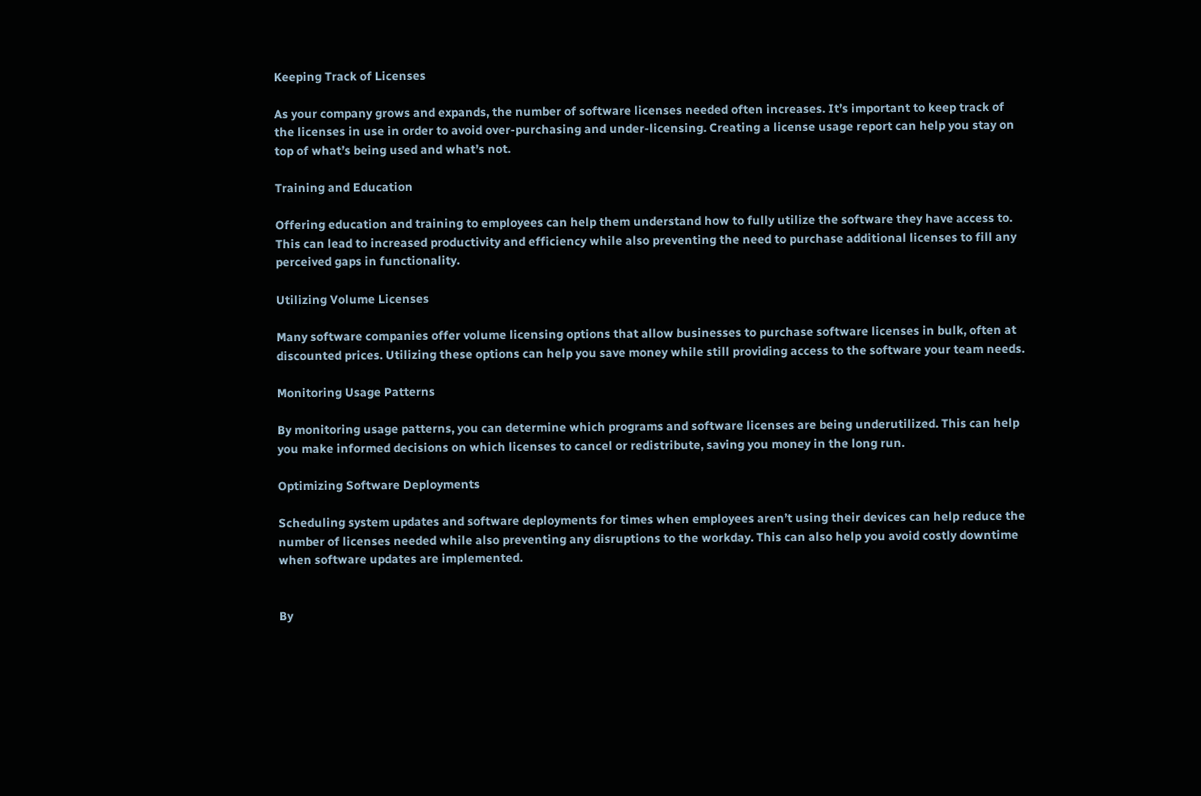Keeping Track of Licenses

As your company grows and expands, the number of software licenses needed often increases. It’s important to keep track of the licenses in use in order to avoid over-purchasing and under-licensing. Creating a license usage report can help you stay on top of what’s being used and what’s not.

Training and Education

Offering education and training to employees can help them understand how to fully utilize the software they have access to. This can lead to increased productivity and efficiency while also preventing the need to purchase additional licenses to fill any perceived gaps in functionality.

Utilizing Volume Licenses

Many software companies offer volume licensing options that allow businesses to purchase software licenses in bulk, often at discounted prices. Utilizing these options can help you save money while still providing access to the software your team needs.

Monitoring Usage Patterns

By monitoring usage patterns, you can determine which programs and software licenses are being underutilized. This can help you make informed decisions on which licenses to cancel or redistribute, saving you money in the long run.

Optimizing Software Deployments

Scheduling system updates and software deployments for times when employees aren’t using their devices can help reduce the number of licenses needed while also preventing any disruptions to the workday. This can also help you avoid costly downtime when software updates are implemented.


By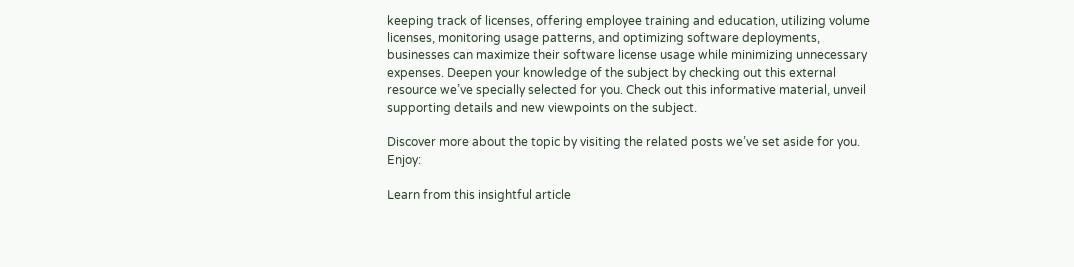keeping track of licenses, offering employee training and education, utilizing volume licenses, monitoring usage patterns, and optimizing software deployments, businesses can maximize their software license usage while minimizing unnecessary expenses. Deepen your knowledge of the subject by checking out this external resource we’ve specially selected for you. Check out this informative material, unveil supporting details and new viewpoints on the subject.

Discover more about the topic by visiting the related posts we’ve set aside for you. Enjoy:

Learn from this insightful article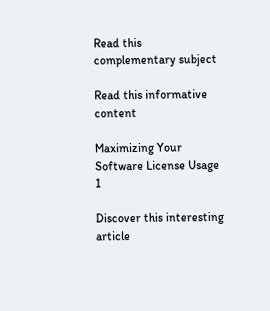Read this complementary subject

Read this informative content

Maximizing Your Software License Usage 1

Discover this interesting article